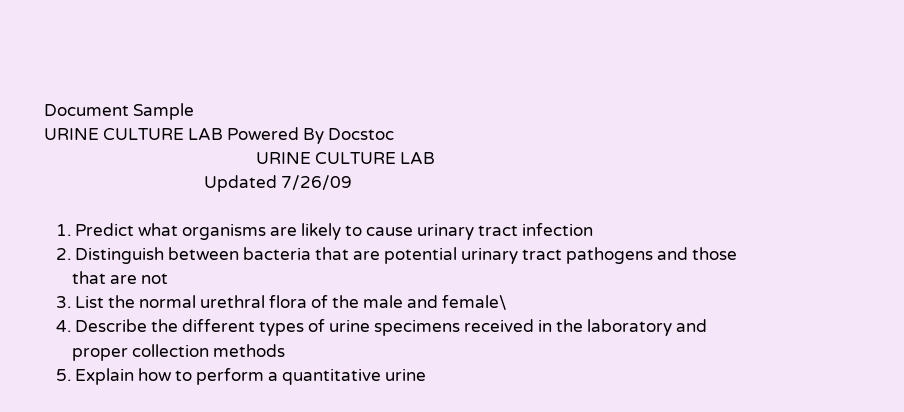Document Sample
URINE CULTURE LAB Powered By Docstoc
                                                     URINE CULTURE LAB
                                        Updated 7/26/09

   1. Predict what organisms are likely to cause urinary tract infection
   2. Distinguish between bacteria that are potential urinary tract pathogens and those
       that are not
   3. List the normal urethral flora of the male and female\
   4. Describe the different types of urine specimens received in the laboratory and
       proper collection methods
   5. Explain how to perform a quantitative urine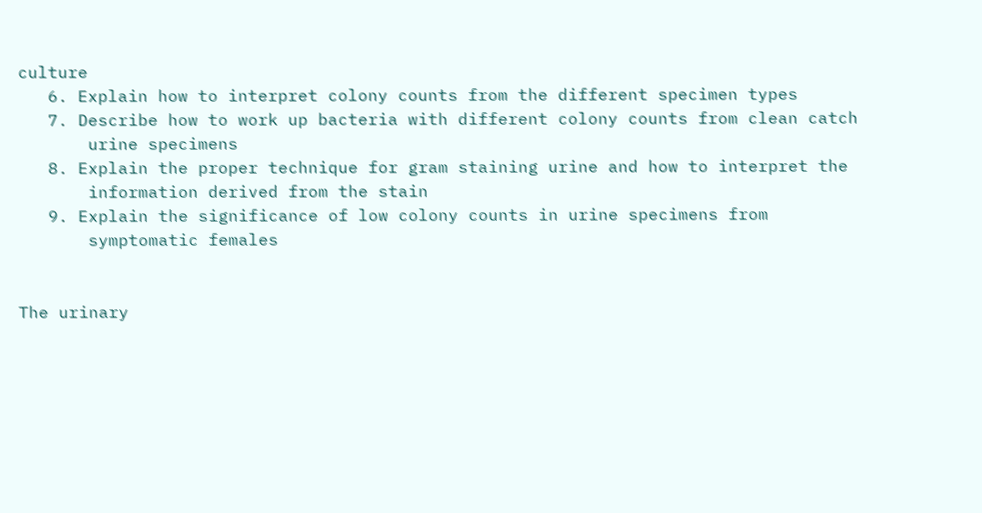culture
   6. Explain how to interpret colony counts from the different specimen types
   7. Describe how to work up bacteria with different colony counts from clean catch
       urine specimens
   8. Explain the proper technique for gram staining urine and how to interpret the
       information derived from the stain
   9. Explain the significance of low colony counts in urine specimens from
       symptomatic females


The urinary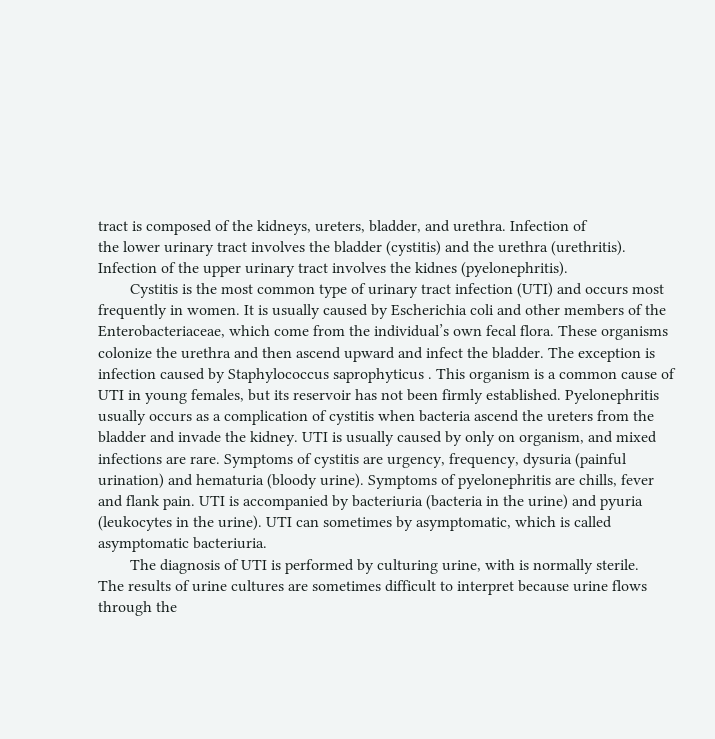tract is composed of the kidneys, ureters, bladder, and urethra. Infection of
the lower urinary tract involves the bladder (cystitis) and the urethra (urethritis).
Infection of the upper urinary tract involves the kidnes (pyelonephritis).
        Cystitis is the most common type of urinary tract infection (UTI) and occurs most
frequently in women. It is usually caused by Escherichia coli and other members of the
Enterobacteriaceae, which come from the individual’s own fecal flora. These organisms
colonize the urethra and then ascend upward and infect the bladder. The exception is
infection caused by Staphylococcus saprophyticus . This organism is a common cause of
UTI in young females, but its reservoir has not been firmly established. Pyelonephritis
usually occurs as a complication of cystitis when bacteria ascend the ureters from the
bladder and invade the kidney. UTI is usually caused by only on organism, and mixed
infections are rare. Symptoms of cystitis are urgency, frequency, dysuria (painful
urination) and hematuria (bloody urine). Symptoms of pyelonephritis are chills, fever
and flank pain. UTI is accompanied by bacteriuria (bacteria in the urine) and pyuria
(leukocytes in the urine). UTI can sometimes by asymptomatic, which is called
asymptomatic bacteriuria.
        The diagnosis of UTI is performed by culturing urine, with is normally sterile.
The results of urine cultures are sometimes difficult to interpret because urine flows
through the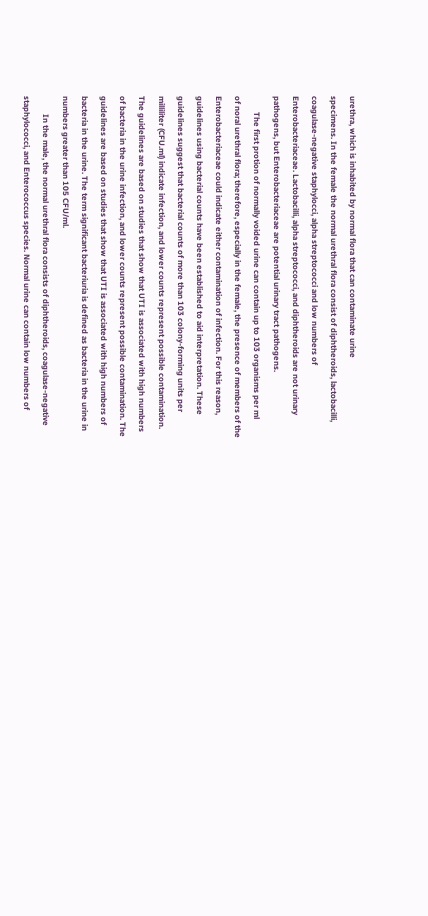urethra, which is inhabited by normal flora that can contaminate urine
specimens. In the female the normal urethral flora consist of diphtheroids, lactobacilli,
coagulase-negative staphylocci, alpha streptococci and low numbers of
Enterobacteriaceae. Lactobacilli, alpha streptococci, and diphtheroids are not urinary
pathogens, but Enterobacteriaceae are potential urinary tract pathogens.
        The first protion of normally voided urine can contain up to 103 organisms per ml
of noral urethral flora; therefore, especially in the female, the presence of members of the
Enterobacteriaceae could indicate either contamination of infection. For this reason,
guidelines using bacterial counts have been established to aid interpretation. These
guidelines suggest that bacterial counts of more than 103 colony-forming units per
milliliter (CFU.ml) indicate infection, and lower counts represent possible contamination.
The guidelines are based on studies that show that UTI is associated with high numbers
of bacteria in the urine infection, and lower counts represent possible contamination. The
guidelines are based on studies that show that UTI is associated with high numbers of
bacteria in the urine. The term significant bacteriuria is defined as bacteria in the urine in
numbers greater than 105 CFU/ml.
         In the male, the normal urethral flora consists of diphtheroids, coagulase-negative
staphylococci, and Enterococcus species. Normal urine can contain low numbers of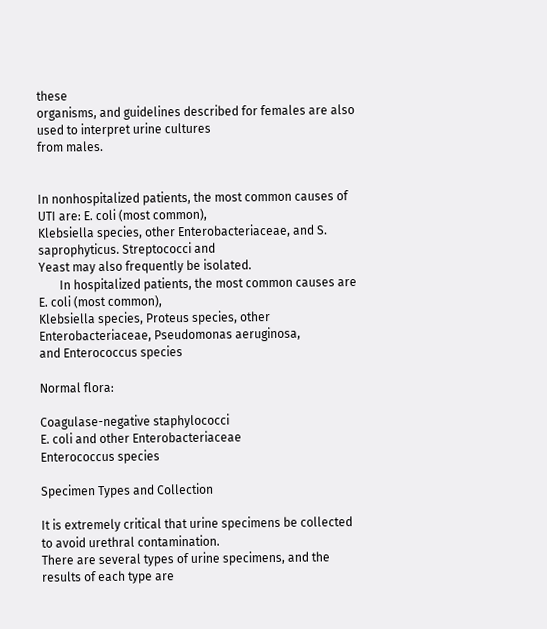these
organisms, and guidelines described for females are also used to interpret urine cultures
from males.


In nonhospitalized patients, the most common causes of UTI are: E. coli (most common),
Klebsiella species, other Enterobacteriaceae, and S. saprophyticus. Streptococci and
Yeast may also frequently be isolated.
       In hospitalized patients, the most common causes are E. coli (most common),
Klebsiella species, Proteus species, other Enterobacteriaceae, Pseudomonas aeruginosa,
and Enterococcus species

Normal flora:

Coagulase-negative staphylococci
E. coli and other Enterobacteriaceae
Enterococcus species

Specimen Types and Collection

It is extremely critical that urine specimens be collected to avoid urethral contamination.
There are several types of urine specimens, and the results of each type are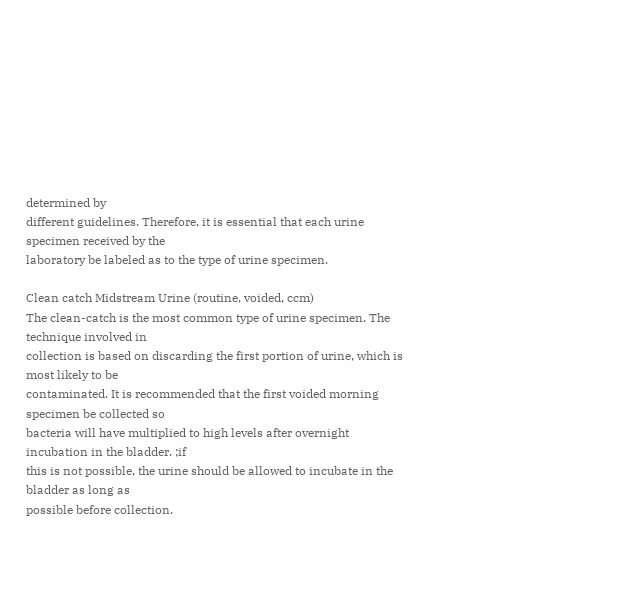determined by
different guidelines. Therefore, it is essential that each urine specimen received by the
laboratory be labeled as to the type of urine specimen.

Clean catch Midstream Urine (routine, voided, ccm)
The clean-catch is the most common type of urine specimen. The technique involved in
collection is based on discarding the first portion of urine, which is most likely to be
contaminated. It is recommended that the first voided morning specimen be collected so
bacteria will have multiplied to high levels after overnight incubation in the bladder. ;if
this is not possible, the urine should be allowed to incubate in the bladder as long as
possible before collection.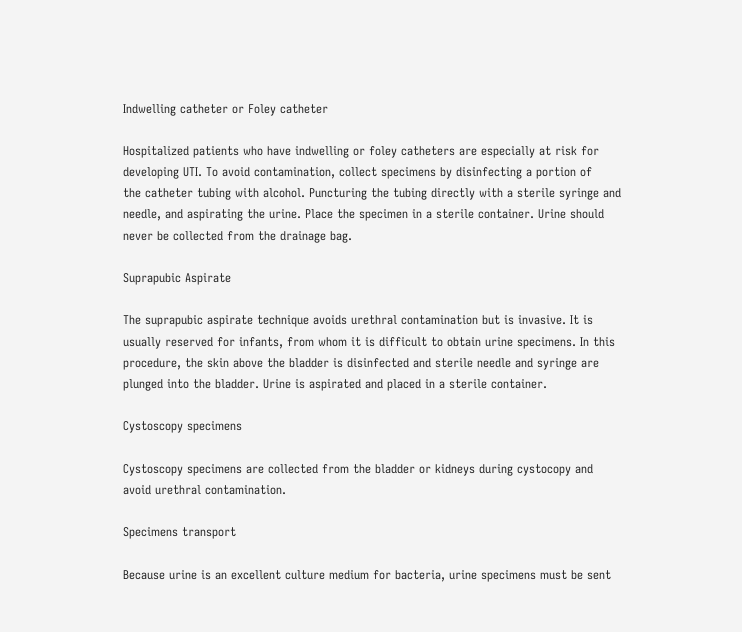Indwelling catheter or Foley catheter

Hospitalized patients who have indwelling or foley catheters are especially at risk for
developing UTI. To avoid contamination, collect specimens by disinfecting a portion of
the catheter tubing with alcohol. Puncturing the tubing directly with a sterile syringe and
needle, and aspirating the urine. Place the specimen in a sterile container. Urine should
never be collected from the drainage bag.

Suprapubic Aspirate

The suprapubic aspirate technique avoids urethral contamination but is invasive. It is
usually reserved for infants, from whom it is difficult to obtain urine specimens. In this
procedure, the skin above the bladder is disinfected and sterile needle and syringe are
plunged into the bladder. Urine is aspirated and placed in a sterile container.

Cystoscopy specimens

Cystoscopy specimens are collected from the bladder or kidneys during cystocopy and
avoid urethral contamination.

Specimens transport

Because urine is an excellent culture medium for bacteria, urine specimens must be sent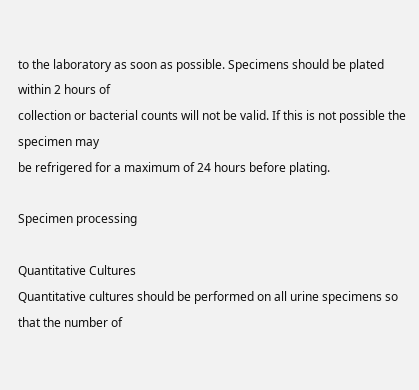to the laboratory as soon as possible. Specimens should be plated within 2 hours of
collection or bacterial counts will not be valid. If this is not possible the specimen may
be refrigered for a maximum of 24 hours before plating.

Specimen processing

Quantitative Cultures
Quantitative cultures should be performed on all urine specimens so that the number of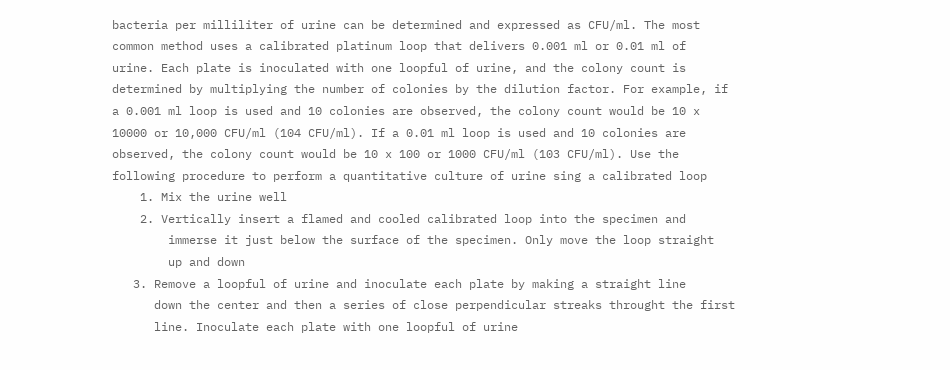bacteria per milliliter of urine can be determined and expressed as CFU/ml. The most
common method uses a calibrated platinum loop that delivers 0.001 ml or 0.01 ml of
urine. Each plate is inoculated with one loopful of urine, and the colony count is
determined by multiplying the number of colonies by the dilution factor. For example, if
a 0.001 ml loop is used and 10 colonies are observed, the colony count would be 10 x
10000 or 10,000 CFU/ml (104 CFU/ml). If a 0.01 ml loop is used and 10 colonies are
observed, the colony count would be 10 x 100 or 1000 CFU/ml (103 CFU/ml). Use the
following procedure to perform a quantitative culture of urine sing a calibrated loop
    1. Mix the urine well
    2. Vertically insert a flamed and cooled calibrated loop into the specimen and
        immerse it just below the surface of the specimen. Only move the loop straight
        up and down
   3. Remove a loopful of urine and inoculate each plate by making a straight line
      down the center and then a series of close perpendicular streaks throught the first
      line. Inoculate each plate with one loopful of urine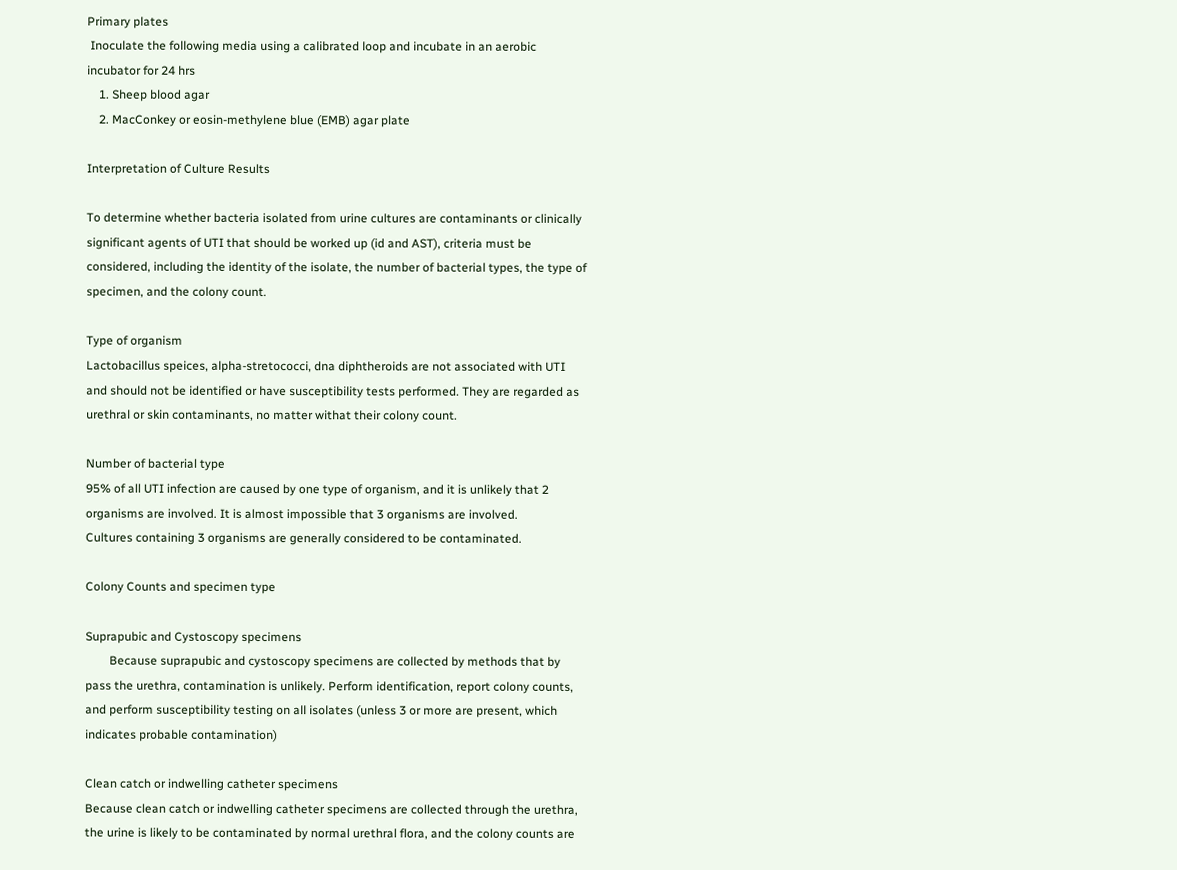Primary plates
 Inoculate the following media using a calibrated loop and incubate in an aerobic
incubator for 24 hrs
    1. Sheep blood agar
    2. MacConkey or eosin-methylene blue (EMB) agar plate

Interpretation of Culture Results

To determine whether bacteria isolated from urine cultures are contaminants or clinically
significant agents of UTI that should be worked up (id and AST), criteria must be
considered, including the identity of the isolate, the number of bacterial types, the type of
specimen, and the colony count.

Type of organism
Lactobacillus speices, alpha-stretococci, dna diphtheroids are not associated with UTI
and should not be identified or have susceptibility tests performed. They are regarded as
urethral or skin contaminants, no matter withat their colony count.

Number of bacterial type
95% of all UTI infection are caused by one type of organism, and it is unlikely that 2
organisms are involved. It is almost impossible that 3 organisms are involved.
Cultures containing 3 organisms are generally considered to be contaminated.

Colony Counts and specimen type

Suprapubic and Cystoscopy specimens
        Because suprapubic and cystoscopy specimens are collected by methods that by
pass the urethra, contamination is unlikely. Perform identification, report colony counts,
and perform susceptibility testing on all isolates (unless 3 or more are present, which
indicates probable contamination)

Clean catch or indwelling catheter specimens
Because clean catch or indwelling catheter specimens are collected through the urethra,
the urine is likely to be contaminated by normal urethral flora, and the colony counts are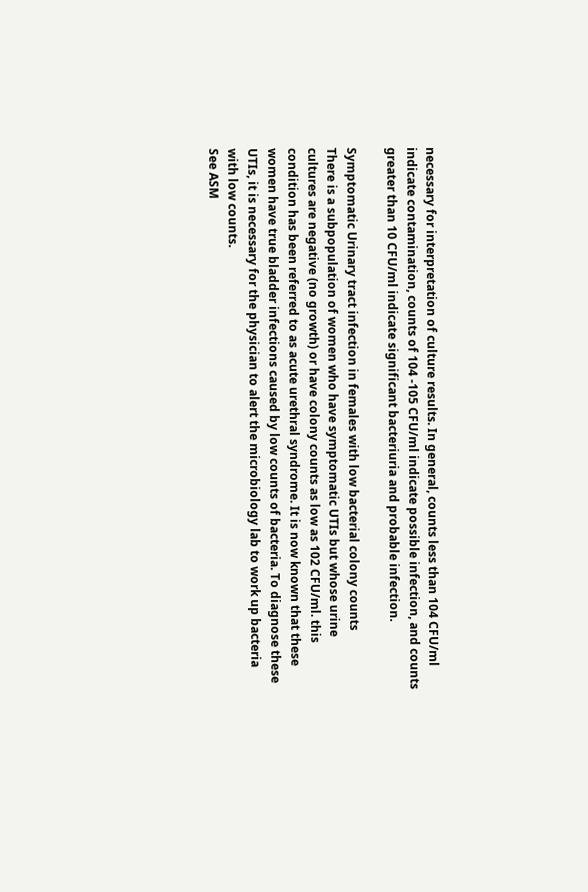necessary for interpretation of culture results. In general, counts less than 104 CFU/ml
indicate contamination, counts of 104 -105 CFU/ml indicate possible infection, and counts
greater than 10 CFU/ml indicate significant bacteriuria and probable infection.

Symptomatic Urinary tract infection in females with low bacterial colony counts
There is a subpopulation of women who have symptomatic UTIs but whose urine
cultures are negative (no growth) or have colony counts as low as 102 CFU/ml. this
condition has been referred to as acute urethral syndrome. It is now known that these
women have true bladder infections caused by low counts of bacteria. To diagnose these
UTIs, it is necessary for the physician to alert the microbiology lab to work up bacteria
with low counts.
See ASM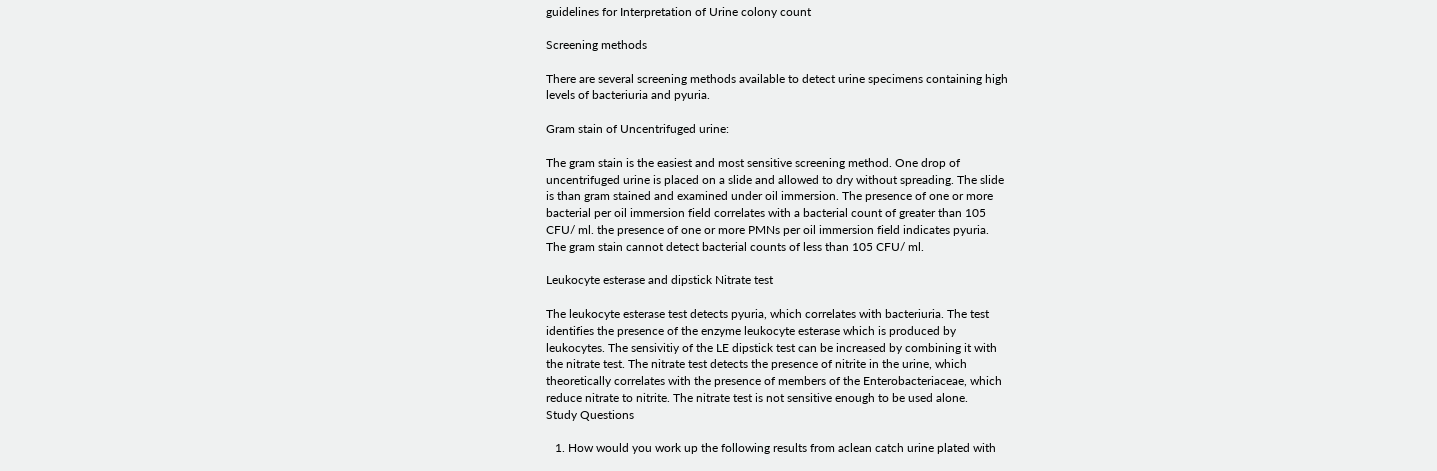guidelines for Interpretation of Urine colony count

Screening methods

There are several screening methods available to detect urine specimens containing high
levels of bacteriuria and pyuria.

Gram stain of Uncentrifuged urine:

The gram stain is the easiest and most sensitive screening method. One drop of
uncentrifuged urine is placed on a slide and allowed to dry without spreading. The slide
is than gram stained and examined under oil immersion. The presence of one or more
bacterial per oil immersion field correlates with a bacterial count of greater than 105
CFU/ ml. the presence of one or more PMNs per oil immersion field indicates pyuria.
The gram stain cannot detect bacterial counts of less than 105 CFU/ ml.

Leukocyte esterase and dipstick Nitrate test

The leukocyte esterase test detects pyuria, which correlates with bacteriuria. The test
identifies the presence of the enzyme leukocyte esterase which is produced by
leukocytes. The sensivitiy of the LE dipstick test can be increased by combining it with
the nitrate test. The nitrate test detects the presence of nitrite in the urine, which
theoretically correlates with the presence of members of the Enterobacteriaceae, which
reduce nitrate to nitrite. The nitrate test is not sensitive enough to be used alone.
Study Questions

   1. How would you work up the following results from aclean catch urine plated with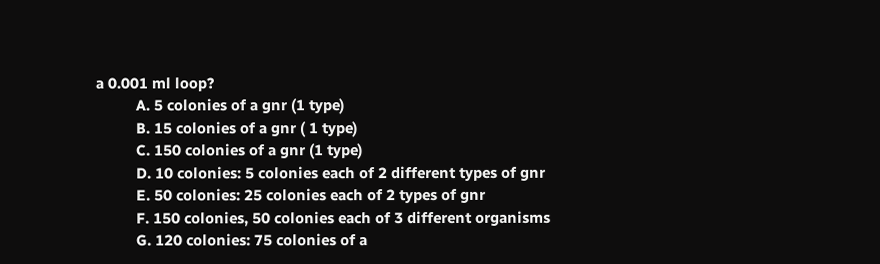a 0.001 ml loop?
          A. 5 colonies of a gnr (1 type)
          B. 15 colonies of a gnr ( 1 type)
          C. 150 colonies of a gnr (1 type)
          D. 10 colonies: 5 colonies each of 2 different types of gnr
          E. 50 colonies: 25 colonies each of 2 types of gnr
          F. 150 colonies, 50 colonies each of 3 different organisms
          G. 120 colonies: 75 colonies of a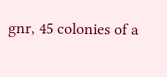gnr, 45 colonies of a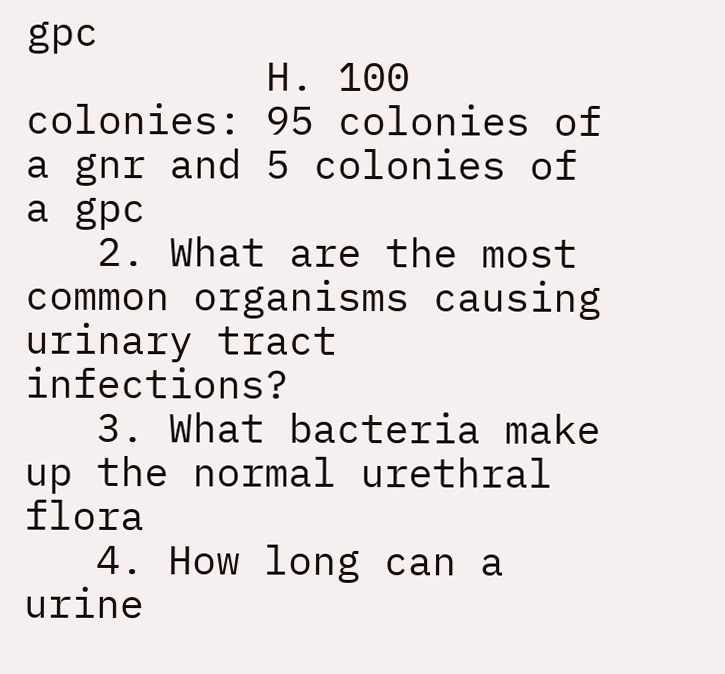gpc
          H. 100 colonies: 95 colonies of a gnr and 5 colonies of a gpc
   2. What are the most common organisms causing urinary tract infections?
   3. What bacteria make up the normal urethral flora
   4. How long can a urine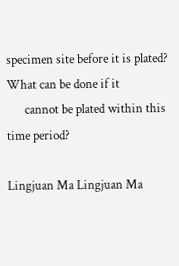specimen site before it is plated? What can be done if it
      cannot be plated within this time period?

Lingjuan Ma Lingjuan Ma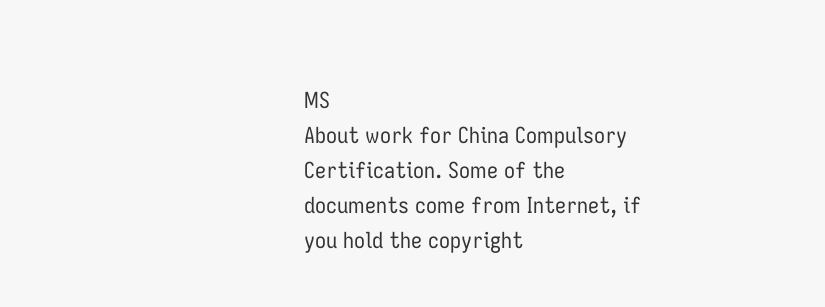MS
About work for China Compulsory Certification. Some of the documents come from Internet, if you hold the copyright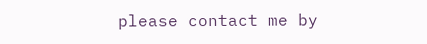please contact me by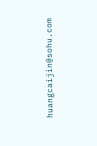huangcaijin@sohu.com